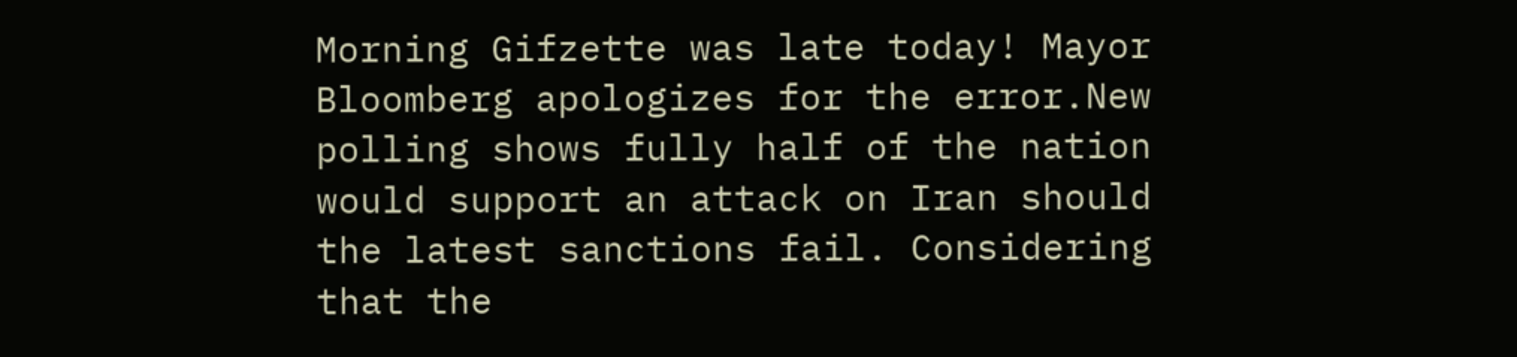Morning Gifzette was late today! Mayor Bloomberg apologizes for the error.New polling shows fully half of the nation would support an attack on Iran should the latest sanctions fail. Considering that the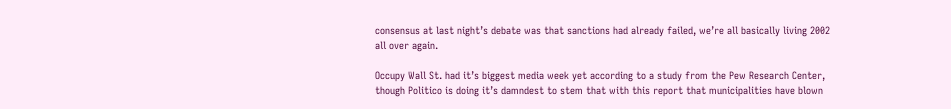consensus at last night’s debate was that sanctions had already failed, we’re all basically living 2002 all over again.

Occupy Wall St. had it’s biggest media week yet according to a study from the Pew Research Center, though Politico is doing it’s damndest to stem that with this report that municipalities have blown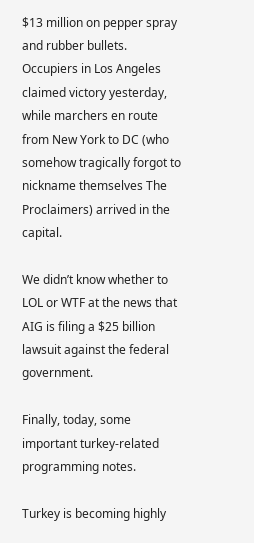$13 million on pepper spray and rubber bullets. Occupiers in Los Angeles claimed victory yesterday, while marchers en route from New York to DC (who somehow tragically forgot to nickname themselves The Proclaimers) arrived in the capital.

We didn’t know whether to LOL or WTF at the news that AIG is filing a $25 billion lawsuit against the federal government.

Finally, today, some important turkey-related programming notes.

Turkey is becoming highly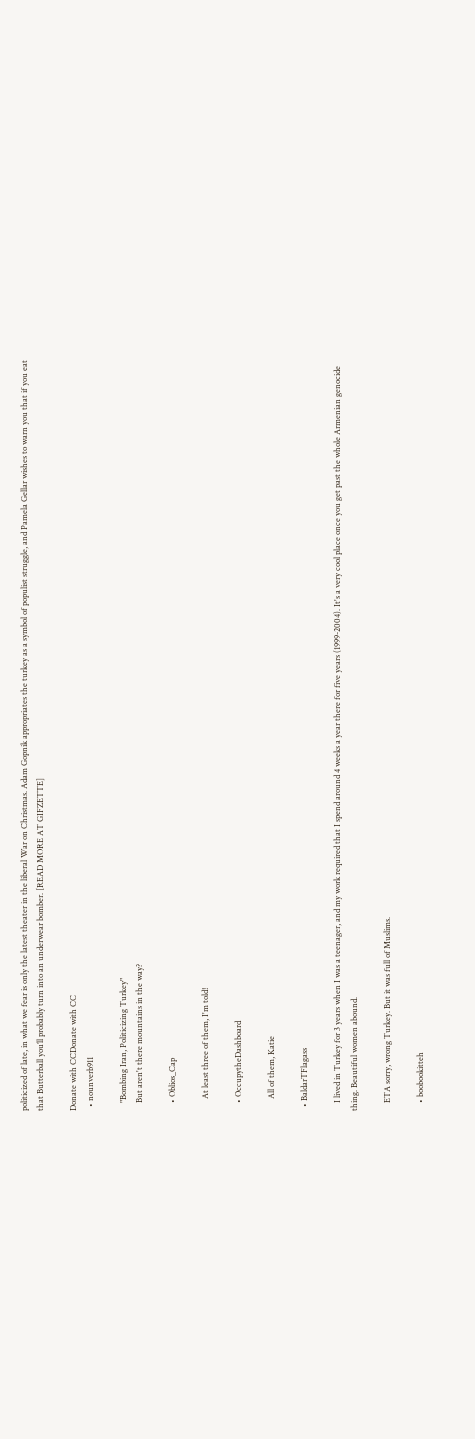politicized of late, in what we fear is only the latest theater in the liberal War on Christmas. Adam Gopnik appropriates the turkey as a symbol of populist struggle, and Pamela Gellar wishes to warn you that if you eat that Butterball you’ll probably turn into an underwear bomber. [READ MORE AT GIFZETTE]

Donate with CCDonate with CC
  • nounverb911

    "Bombing Iran, Politicizing Turkey"
    But aren't there mountains in the way?

    • Oblios_Cap

      At least three of them, I'm told!

    • OccupytheDashboard

      All of them, Katie

  • BaldarTFlagass

    I lived in Turkey for 3 years when I was a teenager, and my work required that I spend around 4 weeks a year there for five years (1999-2004). It's a very cool place once you get past the whole Armenian genocide thing. Beautiful women abound.

    ETA sorry, wrong Turkey. But it was full of Muslims.

    • boobookitteh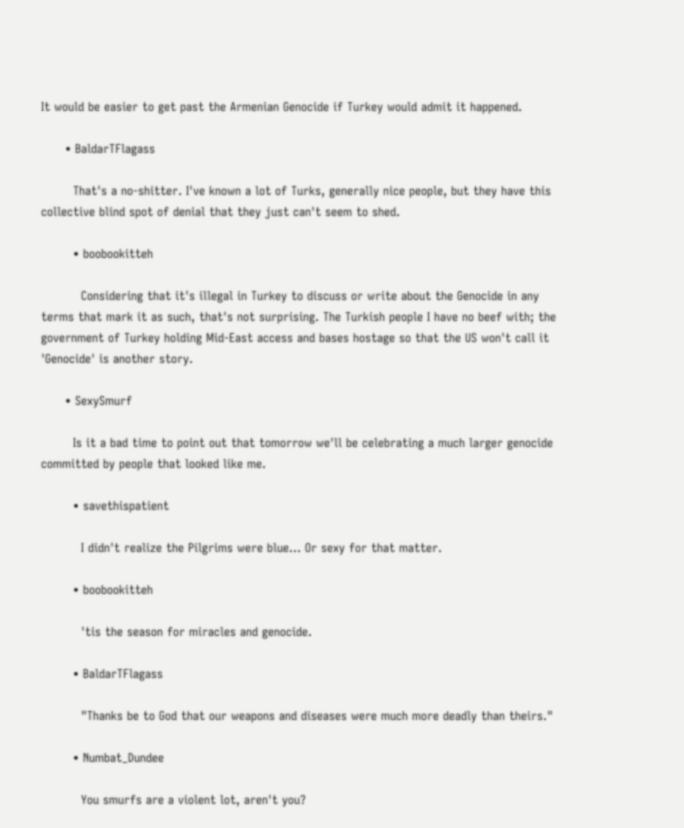It would be easier to get past the Armenian Genocide if Turkey would admit it happened.

      • BaldarTFlagass

        That's a no-shitter. I've known a lot of Turks, generally nice people, but they have this collective blind spot of denial that they just can't seem to shed.

        • boobookitteh

          Considering that it's illegal in Turkey to discuss or write about the Genocide in any terms that mark it as such, that's not surprising. The Turkish people I have no beef with; the government of Turkey holding Mid-East access and bases hostage so that the US won't call it 'Genocide' is another story.

      • SexySmurf

        Is it a bad time to point out that tomorrow we'll be celebrating a much larger genocide committed by people that looked like me.

        • savethispatient

          I didn't realize the Pilgrims were blue… Or sexy for that matter.

        • boobookitteh

          'tis the season for miracles and genocide.

        • BaldarTFlagass

          "Thanks be to God that our weapons and diseases were much more deadly than theirs."

        • Numbat_Dundee

          You smurfs are a violent lot, aren't you?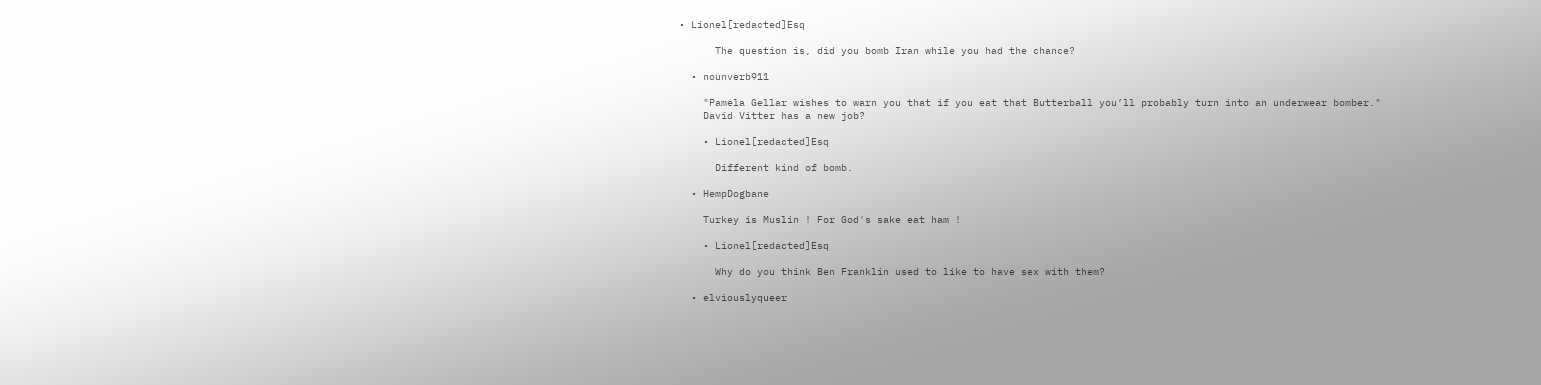• Lionel[redacted]Esq

      The question is, did you bomb Iran while you had the chance?

  • nounverb911

    "Pamela Gellar wishes to warn you that if you eat that Butterball you’ll probably turn into an underwear bomber."
    David Vitter has a new job?

    • Lionel[redacted]Esq

      Different kind of bomb.

  • HempDogbane

    Turkey is Muslin ! For God's sake eat ham !

    • Lionel[redacted]Esq

      Why do you think Ben Franklin used to like to have sex with them?

  • elviouslyqueer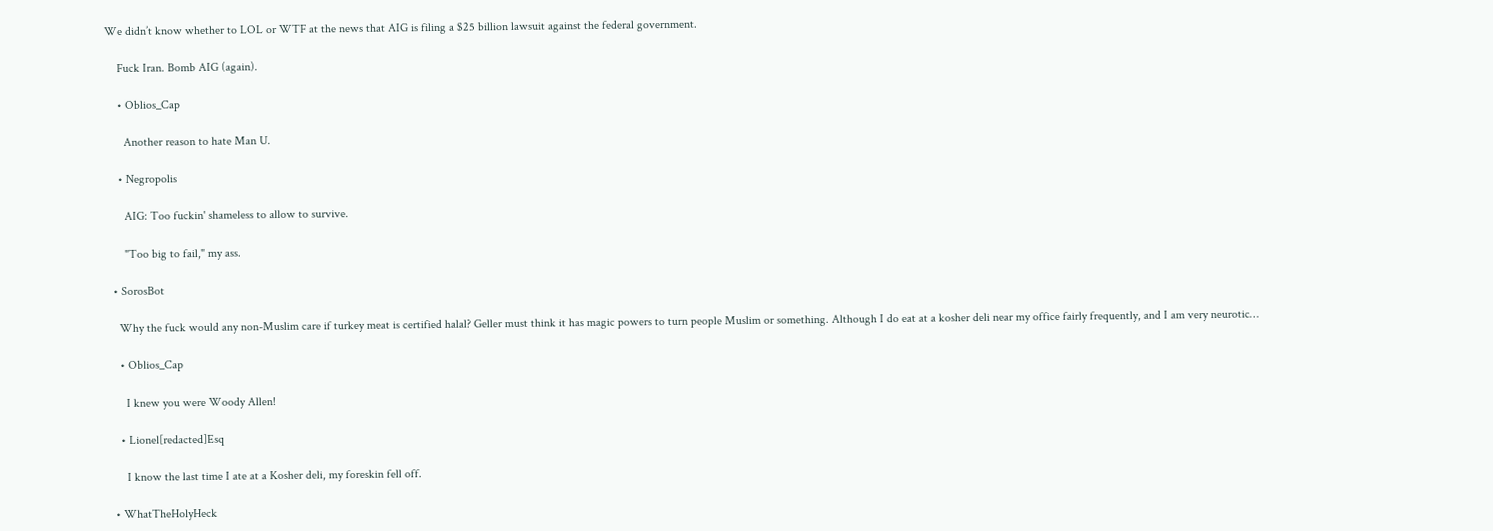We didn’t know whether to LOL or WTF at the news that AIG is filing a $25 billion lawsuit against the federal government.

    Fuck Iran. Bomb AIG (again).

    • Oblios_Cap

      Another reason to hate Man U.

    • Negropolis

      AIG: Too fuckin' shameless to allow to survive.

      "Too big to fail," my ass.

  • SorosBot

    Why the fuck would any non-Muslim care if turkey meat is certified halal? Geller must think it has magic powers to turn people Muslim or something. Although I do eat at a kosher deli near my office fairly frequently, and I am very neurotic…

    • Oblios_Cap

      I knew you were Woody Allen!

    • Lionel[redacted]Esq

      I know the last time I ate at a Kosher deli, my foreskin fell off.

  • WhatTheHolyHeck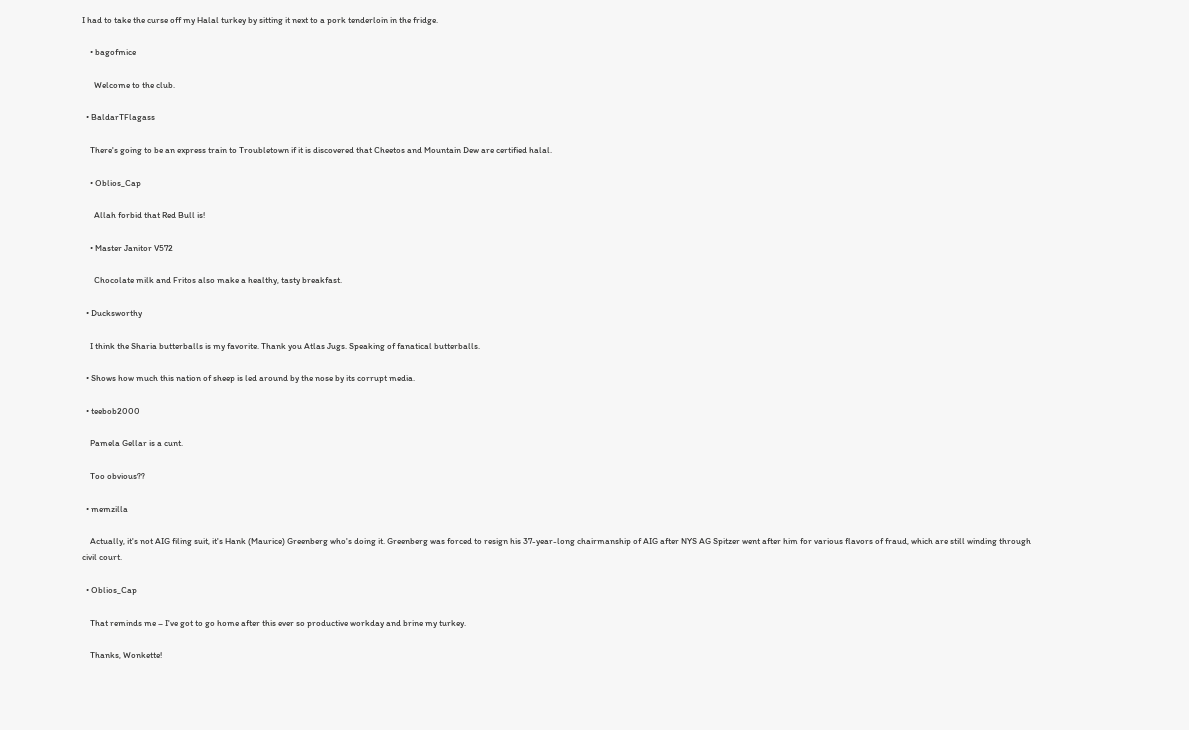I had to take the curse off my Halal turkey by sitting it next to a pork tenderloin in the fridge.

    • bagofmice

      Welcome to the club.

  • BaldarTFlagass

    There's going to be an express train to Troubletown if it is discovered that Cheetos and Mountain Dew are certified halal.

    • Oblios_Cap

      Allah forbid that Red Bull is!

    • Master Janitor V572

      Chocolate milk and Fritos also make a healthy, tasty breakfast.

  • Ducksworthy

    I think the Sharia butterballs is my favorite. Thank you Atlas Jugs. Speaking of fanatical butterballs.

  • Shows how much this nation of sheep is led around by the nose by its corrupt media.

  • teebob2000

    Pamela Gellar is a cunt.

    Too obvious??

  • memzilla

    Actually, it's not AIG filing suit, it's Hank (Maurice) Greenberg who's doing it. Greenberg was forced to resign his 37-year-long chairmanship of AIG after NYS AG Spitzer went after him for various flavors of fraud, which are still winding through civil court.

  • Oblios_Cap

    That reminds me – I've got to go home after this ever so productive workday and brine my turkey.

    Thanks, Wonkette!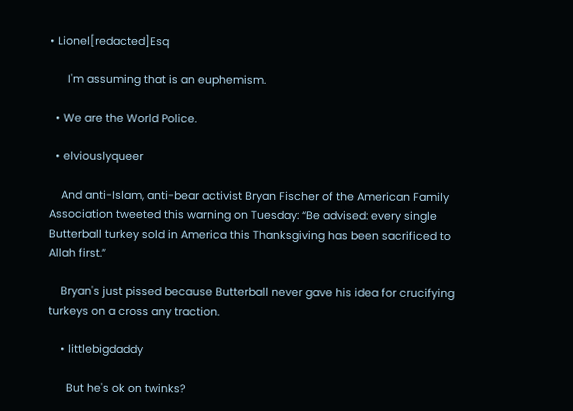• Lionel[redacted]Esq

      I'm assuming that is an euphemism.

  • We are the World Police.

  • elviouslyqueer

    And anti-Islam, anti-bear activist Bryan Fischer of the American Family Association tweeted this warning on Tuesday: “Be advised: every single Butterball turkey sold in America this Thanksgiving has been sacrificed to Allah first.”

    Bryan's just pissed because Butterball never gave his idea for crucifying turkeys on a cross any traction.

    • littlebigdaddy

      But he's ok on twinks?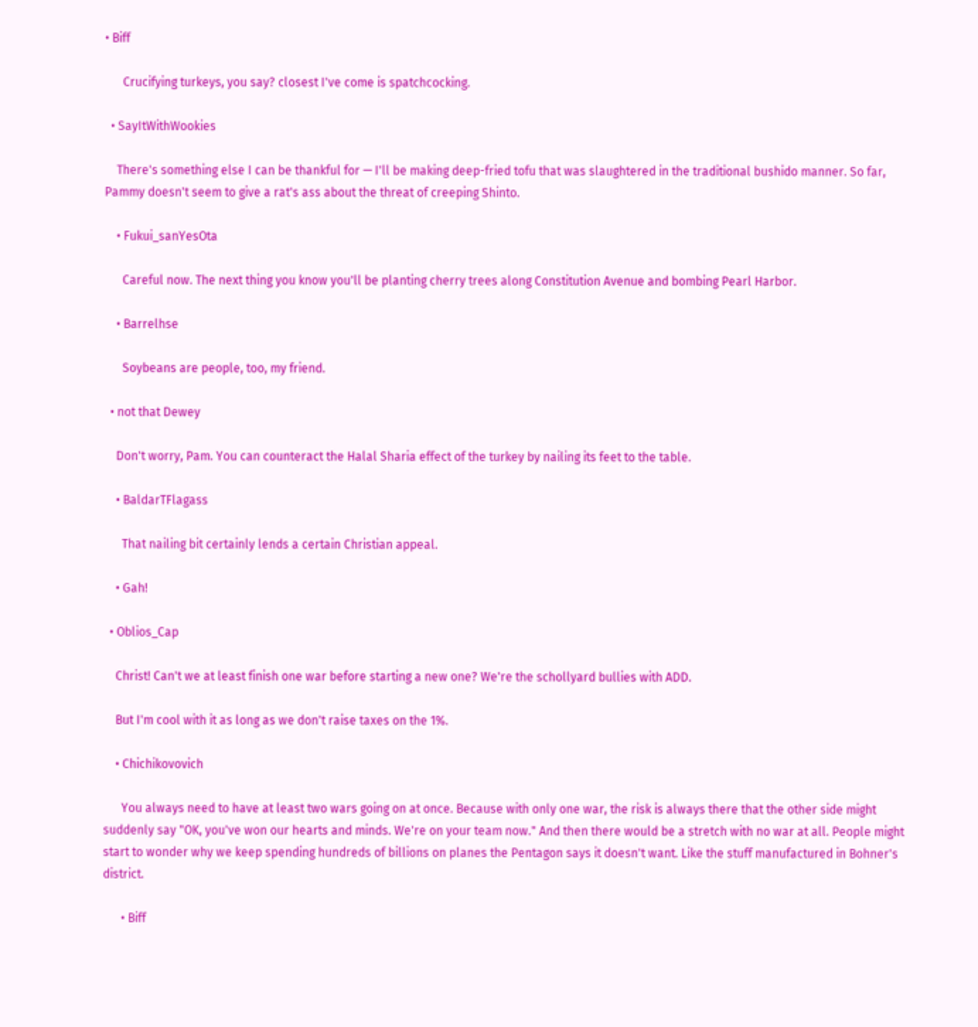• Biff

      Crucifying turkeys, you say? closest I've come is spatchcocking.

  • SayItWithWookies

    There's something else I can be thankful for — I'll be making deep-fried tofu that was slaughtered in the traditional bushido manner. So far, Pammy doesn't seem to give a rat's ass about the threat of creeping Shinto.

    • Fukui_sanYesOta

      Careful now. The next thing you know you'll be planting cherry trees along Constitution Avenue and bombing Pearl Harbor.

    • Barrelhse

      Soybeans are people, too, my friend.

  • not that Dewey

    Don't worry, Pam. You can counteract the Halal Sharia effect of the turkey by nailing its feet to the table.

    • BaldarTFlagass

      That nailing bit certainly lends a certain Christian appeal.

    • Gah!

  • Oblios_Cap

    Christ! Can't we at least finish one war before starting a new one? We're the schollyard bullies with ADD.

    But I'm cool with it as long as we don't raise taxes on the 1%.

    • Chichikovovich

      You always need to have at least two wars going on at once. Because with only one war, the risk is always there that the other side might suddenly say "OK, you've won our hearts and minds. We're on your team now." And then there would be a stretch with no war at all. People might start to wonder why we keep spending hundreds of billions on planes the Pentagon says it doesn't want. Like the stuff manufactured in Bohner's district.

      • Biff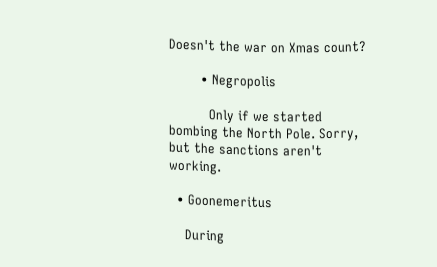Doesn't the war on Xmas count?

        • Negropolis

          Only if we started bombing the North Pole. Sorry, but the sanctions aren't working.

  • Goonemeritus

    During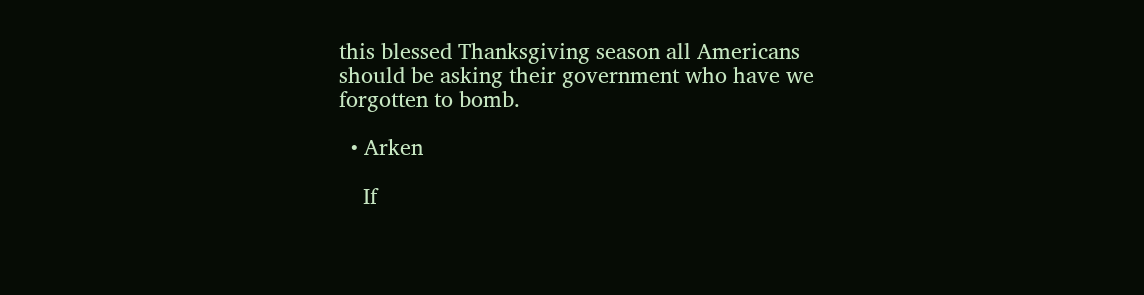this blessed Thanksgiving season all Americans should be asking their government who have we forgotten to bomb.

  • Arken

    If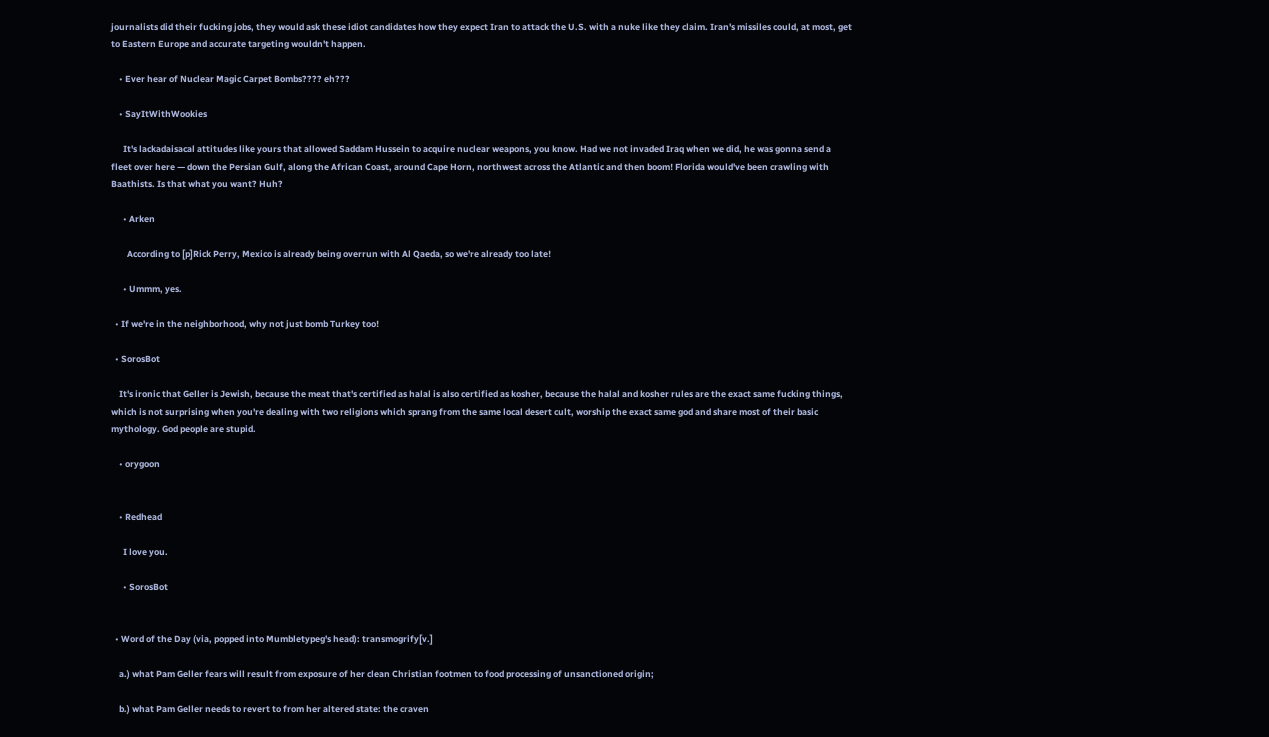journalists did their fucking jobs, they would ask these idiot candidates how they expect Iran to attack the U.S. with a nuke like they claim. Iran's missiles could, at most, get to Eastern Europe and accurate targeting wouldn't happen.

    • Ever hear of Nuclear Magic Carpet Bombs???? eh???

    • SayItWithWookies

      It's lackadaisacal attitudes like yours that allowed Saddam Hussein to acquire nuclear weapons, you know. Had we not invaded Iraq when we did, he was gonna send a fleet over here — down the Persian Gulf, along the African Coast, around Cape Horn, northwest across the Atlantic and then boom! Florida would've been crawling with Baathists. Is that what you want? Huh?

      • Arken

        According to [p]Rick Perry, Mexico is already being overrun with Al Qaeda, so we're already too late!

      • Ummm, yes.

  • If we're in the neighborhood, why not just bomb Turkey too!

  • SorosBot

    It's ironic that Geller is Jewish, because the meat that's certified as halal is also certified as kosher, because the halal and kosher rules are the exact same fucking things, which is not surprising when you're dealing with two religions which sprang from the same local desert cult, worship the exact same god and share most of their basic mythology. God people are stupid.

    • orygoon


    • Redhead

      I love you.

      • SorosBot


  • Word of the Day (via, popped into Mumbletypeg's head): transmogrify[v.]

    a.) what Pam Geller fears will result from exposure of her clean Christian footmen to food processing of unsanctioned origin;

    b.) what Pam Geller needs to revert to from her altered state: the craven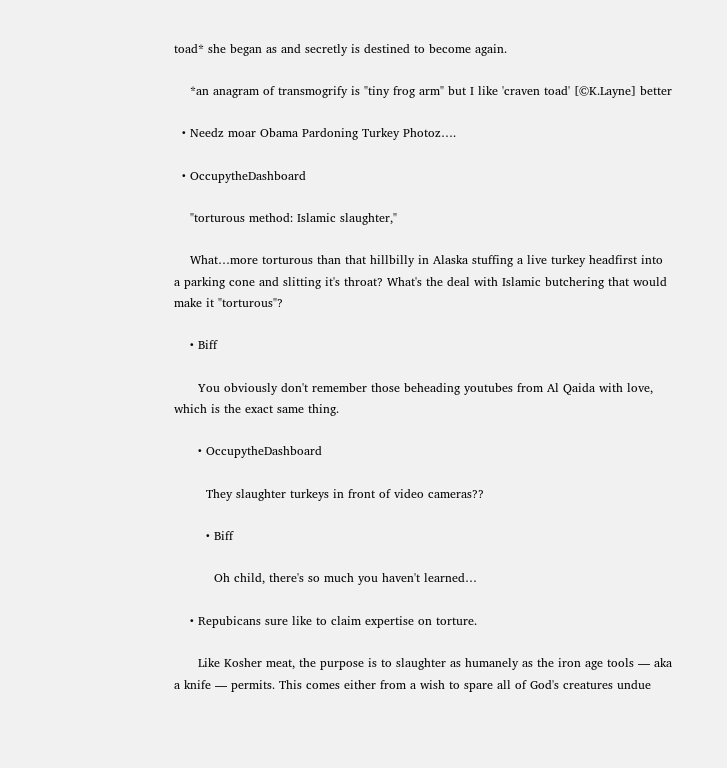toad* she began as and secretly is destined to become again.

    *an anagram of transmogrify is "tiny frog arm" but I like 'craven toad' [©K.Layne] better

  • Needz moar Obama Pardoning Turkey Photoz….

  • OccupytheDashboard

    "torturous method: Islamic slaughter,"

    What…more torturous than that hillbilly in Alaska stuffing a live turkey headfirst into a parking cone and slitting it's throat? What's the deal with Islamic butchering that would make it "torturous"?

    • Biff

      You obviously don't remember those beheading youtubes from Al Qaida with love, which is the exact same thing.

      • OccupytheDashboard

        They slaughter turkeys in front of video cameras??

        • Biff

          Oh child, there's so much you haven't learned…

    • Repubicans sure like to claim expertise on torture.

      Like Kosher meat, the purpose is to slaughter as humanely as the iron age tools — aka a knife — permits. This comes either from a wish to spare all of God's creatures undue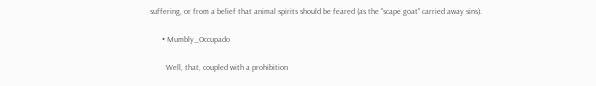suffering, or from a belief that animal spirits should be feared (as the "scape goat" carried away sins).

      • Mumbly_Occupado

        Well, that, coupled with a prohibition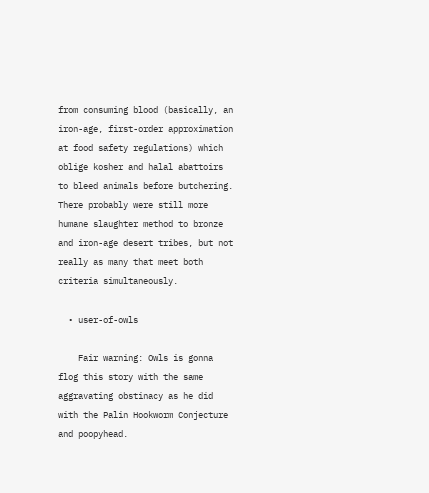from consuming blood (basically, an iron-age, first-order approximation at food safety regulations) which oblige kosher and halal abattoirs to bleed animals before butchering. There probably were still more humane slaughter method to bronze and iron-age desert tribes, but not really as many that meet both criteria simultaneously.

  • user-of-owls

    Fair warning: Owls is gonna flog this story with the same aggravating obstinacy as he did with the Palin Hookworm Conjecture and poopyhead.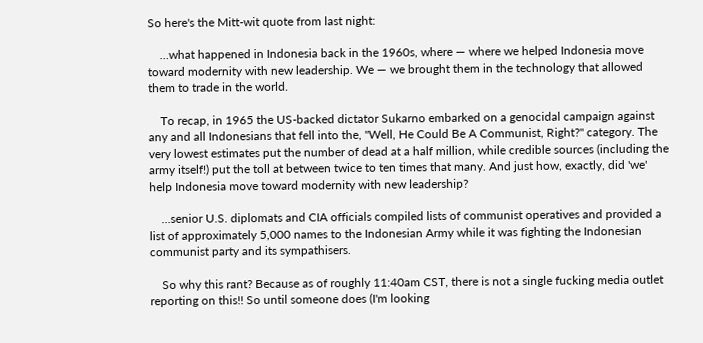So here's the Mitt-wit quote from last night:

    …what happened in Indonesia back in the 1960s, where — where we helped Indonesia move toward modernity with new leadership. We — we brought them in the technology that allowed them to trade in the world.

    To recap, in 1965 the US-backed dictator Sukarno embarked on a genocidal campaign against any and all Indonesians that fell into the, "Well, He Could Be A Communist, Right?" category. The very lowest estimates put the number of dead at a half million, while credible sources (including the army itself!) put the toll at between twice to ten times that many. And just how, exactly, did 'we' help Indonesia move toward modernity with new leadership?

    …senior U.S. diplomats and CIA officials compiled lists of communist operatives and provided a list of approximately 5,000 names to the Indonesian Army while it was fighting the Indonesian communist party and its sympathisers.

    So why this rant? Because as of roughly 11:40am CST, there is not a single fucking media outlet reporting on this!! So until someone does (I'm looking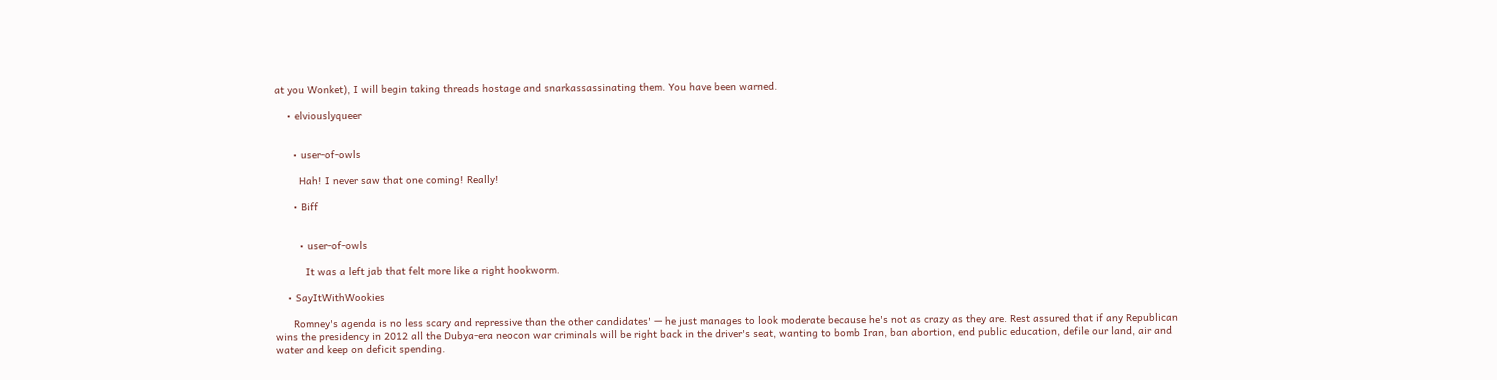at you Wonket), I will begin taking threads hostage and snarkassassinating them. You have been warned.

    • elviouslyqueer


      • user-of-owls

        Hah! I never saw that one coming! Really!

      • Biff


        • user-of-owls

          It was a left jab that felt more like a right hookworm.

    • SayItWithWookies

      Romney's agenda is no less scary and repressive than the other candidates' — he just manages to look moderate because he's not as crazy as they are. Rest assured that if any Republican wins the presidency in 2012 all the Dubya-era neocon war criminals will be right back in the driver's seat, wanting to bomb Iran, ban abortion, end public education, defile our land, air and water and keep on deficit spending.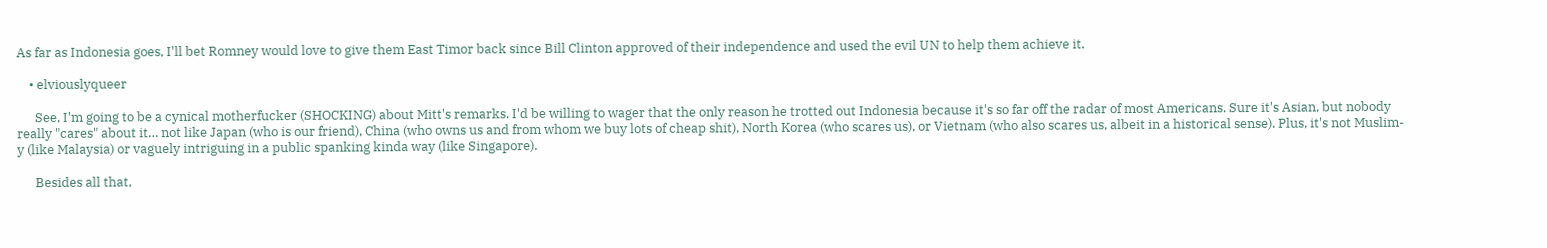As far as Indonesia goes, I'll bet Romney would love to give them East Timor back since Bill Clinton approved of their independence and used the evil UN to help them achieve it.

    • elviouslyqueer

      See, I'm going to be a cynical motherfucker (SHOCKING) about Mitt's remarks. I'd be willing to wager that the only reason he trotted out Indonesia because it's so far off the radar of most Americans. Sure it's Asian, but nobody really "cares" about it… not like Japan (who is our friend), China (who owns us and from whom we buy lots of cheap shit), North Korea (who scares us), or Vietnam (who also scares us, albeit in a historical sense). Plus, it's not Muslim-y (like Malaysia) or vaguely intriguing in a public spanking kinda way (like Singapore).

      Besides all that,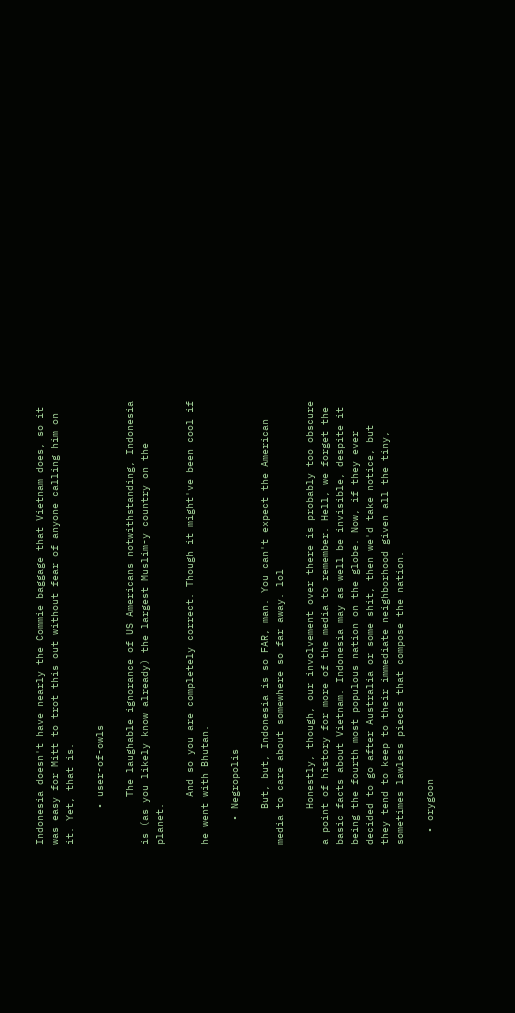Indonesia doesn't have nearly the Commie baggage that Vietnam does, so it was easy for Mitt to trot this out without fear of anyone calling him on it. Yet, that is.

      • user-of-owls

        The laughable ignorance of US Americans notwithstanding, Indonesia is (as you likely know already) the largest Muslim-y country on the planet.

        And so you are completely correct. Though it might've been cool if he went with Bhutan.

    • Negropolis

      But, but, Indonesia is so FAR, man. You can't expect the American media to care about somewhere so far away. lol

      Honestly, though, our involvement over there is probably too obscure a point of history for more of the media to remember. Hell, we forget the basic facts about Vietnam. Indonesia may as well be invisible, despite it being the fourth most populous nation on the globe. Now, if they ever decided to go after Australia or some shit, then we'd take notice, but they tend to keep to their immediate neighborhood given all the tiny, sometimes lawless pieces that compose the nation.

  • orygoon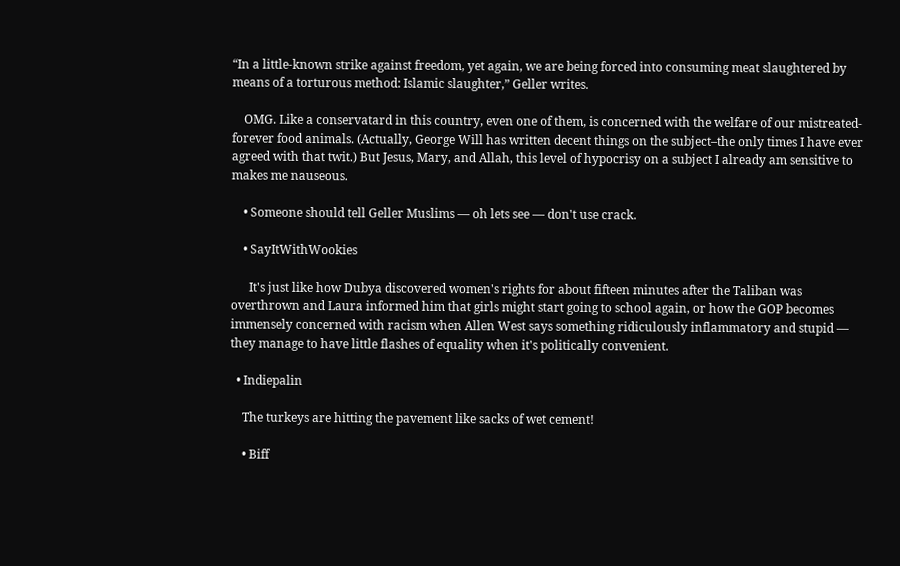“In a little-known strike against freedom, yet again, we are being forced into consuming meat slaughtered by means of a torturous method: Islamic slaughter,” Geller writes.

    OMG. Like a conservatard in this country, even one of them, is concerned with the welfare of our mistreated-forever food animals. (Actually, George Will has written decent things on the subject–the only times I have ever agreed with that twit.) But Jesus, Mary, and Allah, this level of hypocrisy on a subject I already am sensitive to makes me nauseous.

    • Someone should tell Geller Muslims — oh lets see — don't use crack.

    • SayItWithWookies

      It's just like how Dubya discovered women's rights for about fifteen minutes after the Taliban was overthrown and Laura informed him that girls might start going to school again, or how the GOP becomes immensely concerned with racism when Allen West says something ridiculously inflammatory and stupid — they manage to have little flashes of equality when it's politically convenient.

  • Indiepalin

    The turkeys are hitting the pavement like sacks of wet cement!

    • Biff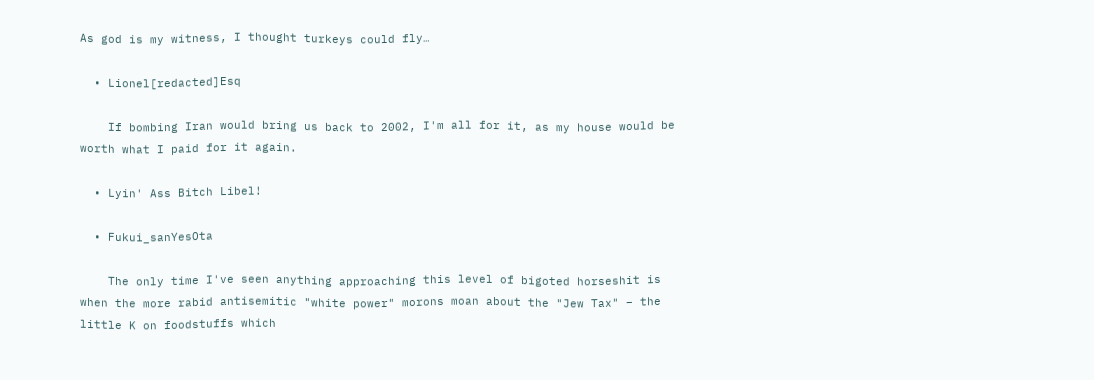As god is my witness, I thought turkeys could fly…

  • Lionel[redacted]Esq

    If bombing Iran would bring us back to 2002, I'm all for it, as my house would be worth what I paid for it again.

  • Lyin' Ass Bitch Libel!

  • Fukui_sanYesOta

    The only time I've seen anything approaching this level of bigoted horseshit is when the more rabid antisemitic "white power" morons moan about the "Jew Tax" – the little K on foodstuffs which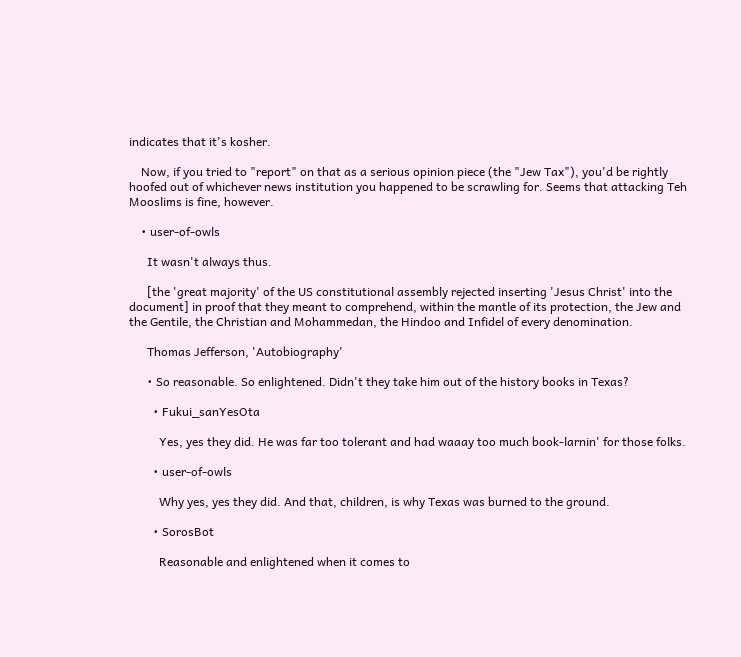indicates that it's kosher.

    Now, if you tried to "report" on that as a serious opinion piece (the "Jew Tax"), you'd be rightly hoofed out of whichever news institution you happened to be scrawling for. Seems that attacking Teh Mooslims is fine, however.

    • user-of-owls

      It wasn't always thus.

      [the 'great majority' of the US constitutional assembly rejected inserting 'Jesus Christ' into the document] in proof that they meant to comprehend, within the mantle of its protection, the Jew and the Gentile, the Christian and Mohammedan, the Hindoo and Infidel of every denomination.

      Thomas Jefferson, 'Autobiography'

      • So reasonable. So enlightened. Didn't they take him out of the history books in Texas?

        • Fukui_sanYesOta

          Yes, yes they did. He was far too tolerant and had waaay too much book-larnin' for those folks.

        • user-of-owls

          Why yes, yes they did. And that, children, is why Texas was burned to the ground.

        • SorosBot

          Reasonable and enlightened when it comes to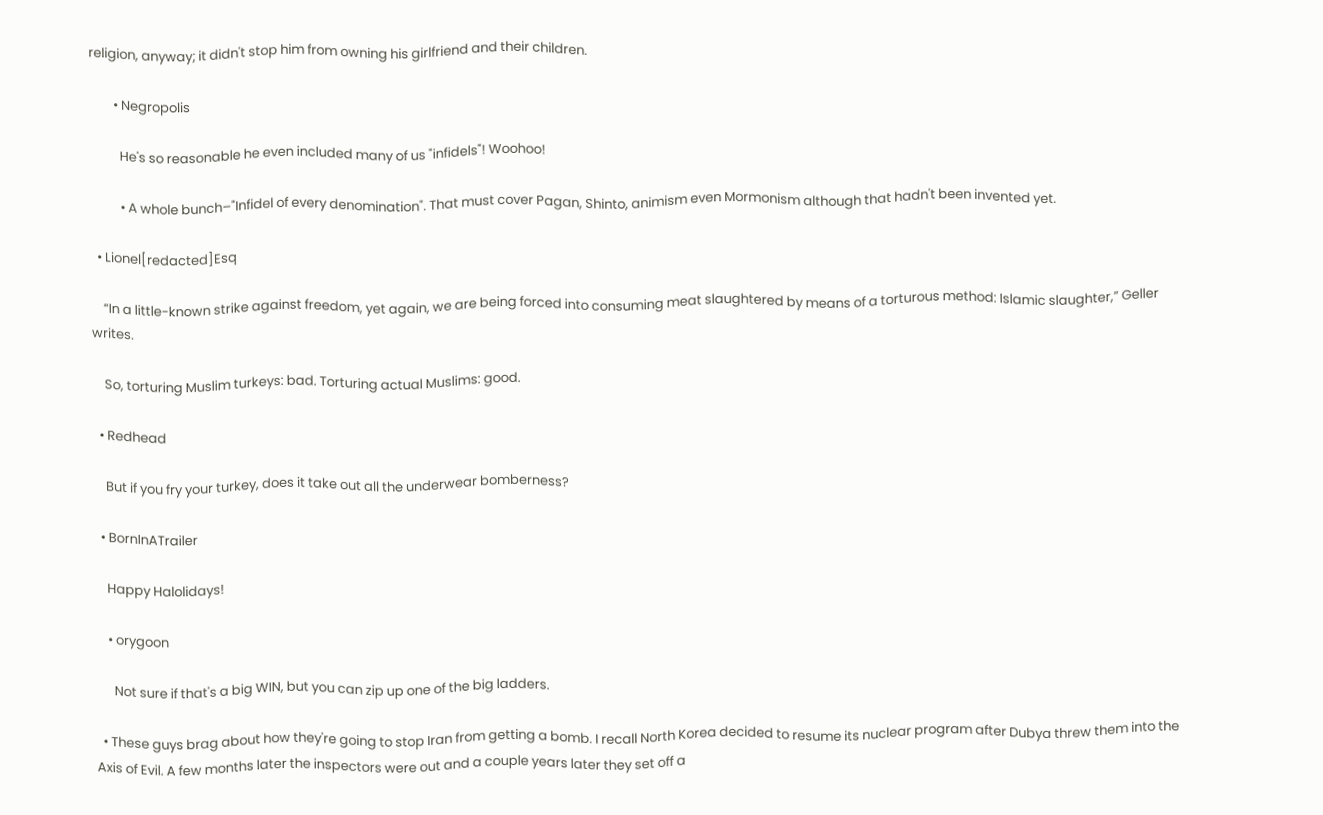religion, anyway; it didn't stop him from owning his girlfriend and their children.

        • Negropolis

          He's so reasonable he even included many of us "infidels"! Woohoo!

          • A whole bunch–"Infidel of every denomination". That must cover Pagan, Shinto, animism even Mormonism although that hadn't been invented yet.

  • Lionel[redacted]Esq

    “In a little-known strike against freedom, yet again, we are being forced into consuming meat slaughtered by means of a torturous method: Islamic slaughter,” Geller writes.

    So, torturing Muslim turkeys: bad. Torturing actual Muslims: good.

  • Redhead

    But if you fry your turkey, does it take out all the underwear bomberness?

  • BornInATrailer

    Happy Halolidays!

    • orygoon

      Not sure if that's a big WIN, but you can zip up one of the big ladders.

  • These guys brag about how they're going to stop Iran from getting a bomb. I recall North Korea decided to resume its nuclear program after Dubya threw them into the Axis of Evil. A few months later the inspectors were out and a couple years later they set off a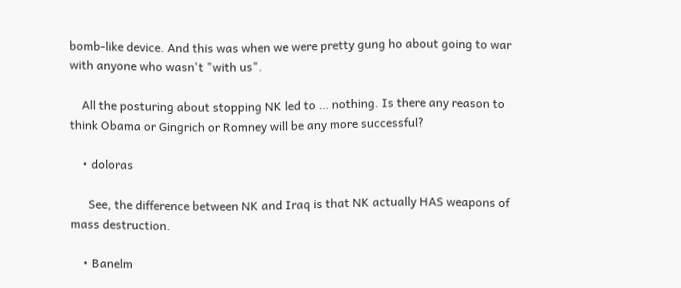bomb-like device. And this was when we were pretty gung ho about going to war with anyone who wasn't "with us".

    All the posturing about stopping NK led to … nothing. Is there any reason to think Obama or Gingrich or Romney will be any more successful?

    • doloras

      See, the difference between NK and Iraq is that NK actually HAS weapons of mass destruction.

    • Banelm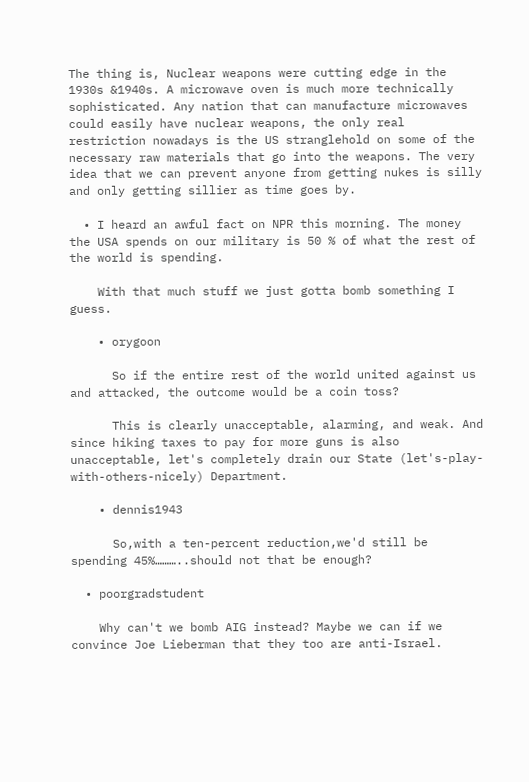The thing is, Nuclear weapons were cutting edge in the 1930s &1940s. A microwave oven is much more technically sophisticated. Any nation that can manufacture microwaves could easily have nuclear weapons, the only real restriction nowadays is the US stranglehold on some of the necessary raw materials that go into the weapons. The very idea that we can prevent anyone from getting nukes is silly and only getting sillier as time goes by.

  • I heard an awful fact on NPR this morning. The money the USA spends on our military is 50 % of what the rest of the world is spending.

    With that much stuff we just gotta bomb something I guess.

    • orygoon

      So if the entire rest of the world united against us and attacked, the outcome would be a coin toss?

      This is clearly unacceptable, alarming, and weak. And since hiking taxes to pay for more guns is also unacceptable, let's completely drain our State (let's-play-with-others-nicely) Department.

    • dennis1943

      So,with a ten-percent reduction,we'd still be spending 45%………..should not that be enough?

  • poorgradstudent

    Why can't we bomb AIG instead? Maybe we can if we convince Joe Lieberman that they too are anti-Israel.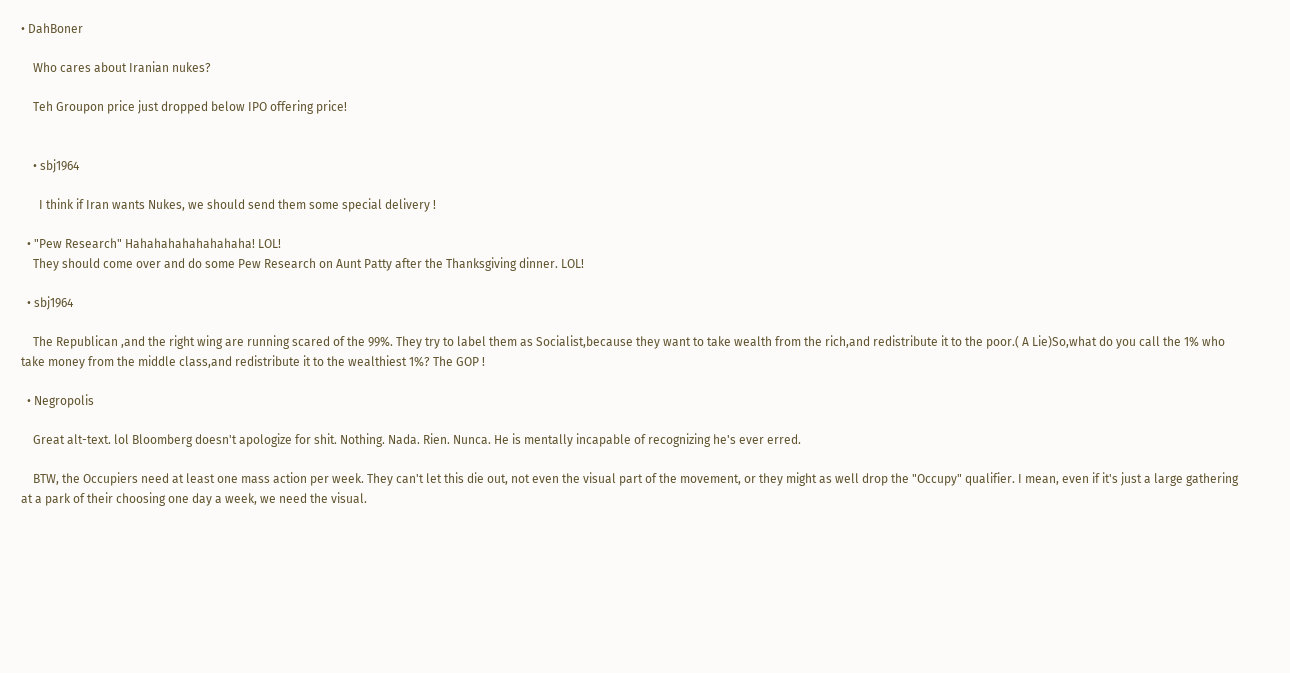• DahBoner

    Who cares about Iranian nukes?

    Teh Groupon price just dropped below IPO offering price!


    • sbj1964

      I think if Iran wants Nukes, we should send them some special delivery !

  • "Pew Research" Hahahahahahahahaha! LOL!
    They should come over and do some Pew Research on Aunt Patty after the Thanksgiving dinner. LOL!

  • sbj1964

    The Republican ,and the right wing are running scared of the 99%. They try to label them as Socialist,because they want to take wealth from the rich,and redistribute it to the poor.( A Lie)So,what do you call the 1% who take money from the middle class,and redistribute it to the wealthiest 1%? The GOP !

  • Negropolis

    Great alt-text. lol Bloomberg doesn't apologize for shit. Nothing. Nada. Rien. Nunca. He is mentally incapable of recognizing he's ever erred.

    BTW, the Occupiers need at least one mass action per week. They can't let this die out, not even the visual part of the movement, or they might as well drop the "Occupy" qualifier. I mean, even if it's just a large gathering at a park of their choosing one day a week, we need the visual.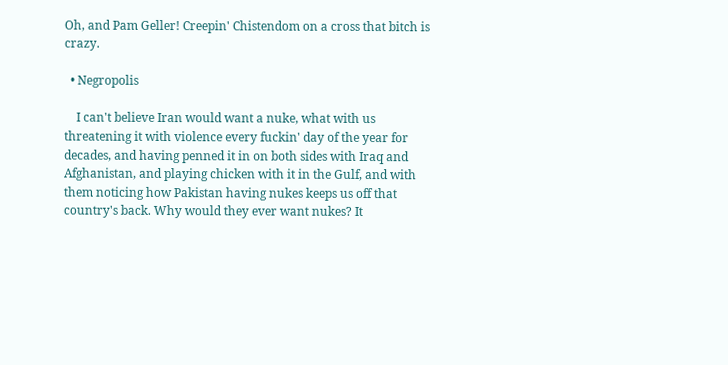Oh, and Pam Geller! Creepin' Chistendom on a cross that bitch is crazy.

  • Negropolis

    I can't believe Iran would want a nuke, what with us threatening it with violence every fuckin' day of the year for decades, and having penned it in on both sides with Iraq and Afghanistan, and playing chicken with it in the Gulf, and with them noticing how Pakistan having nukes keeps us off that country's back. Why would they ever want nukes? It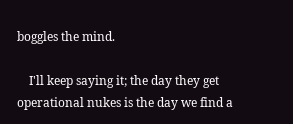boggles the mind.

    I'll keep saying it; the day they get operational nukes is the day we find a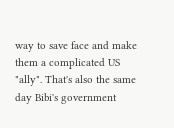way to save face and make them a complicated US "ally". That's also the same day Bibi's government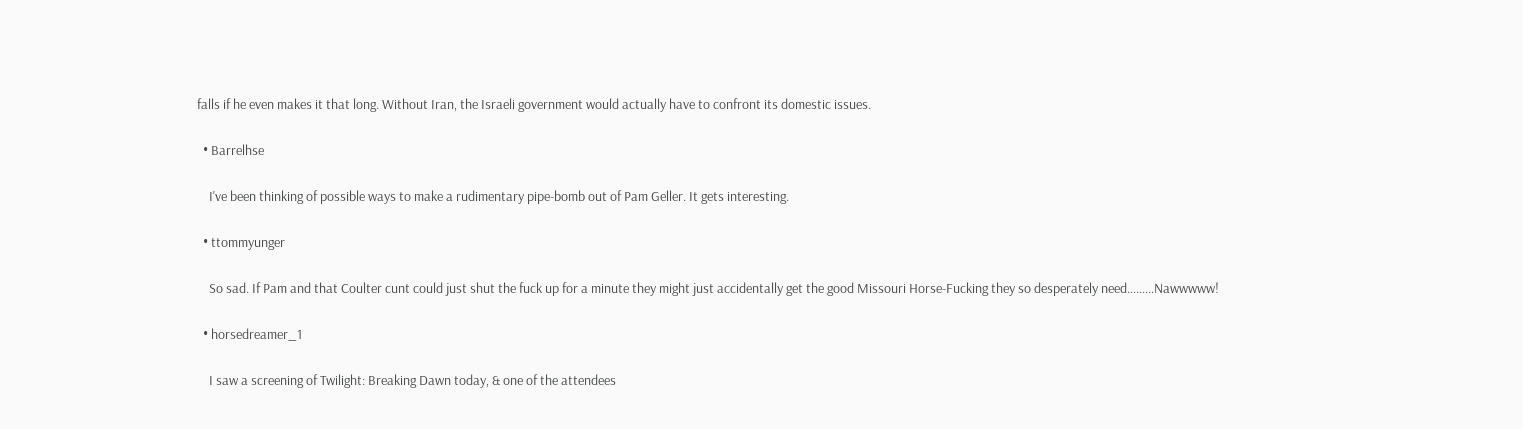falls if he even makes it that long. Without Iran, the Israeli government would actually have to confront its domestic issues.

  • Barrelhse

    I've been thinking of possible ways to make a rudimentary pipe-bomb out of Pam Geller. It gets interesting.

  • ttommyunger

    So sad. If Pam and that Coulter cunt could just shut the fuck up for a minute they might just accidentally get the good Missouri Horse-Fucking they so desperately need………Nawwwww!

  • horsedreamer_1

    I saw a screening of Twilight: Breaking Dawn today, & one of the attendees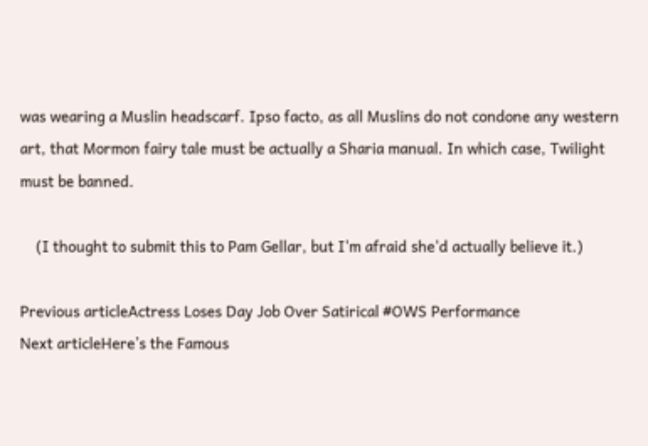was wearing a Muslin headscarf. Ipso facto, as all Muslins do not condone any western art, that Mormon fairy tale must be actually a Sharia manual. In which case, Twilight must be banned.

    (I thought to submit this to Pam Gellar, but I'm afraid she'd actually believe it.)

Previous articleActress Loses Day Job Over Satirical #OWS Performance
Next articleHere’s the Famous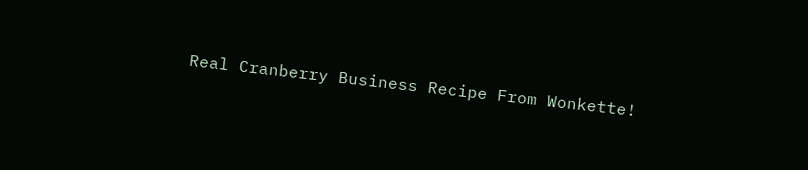Real Cranberry Business Recipe From Wonkette!